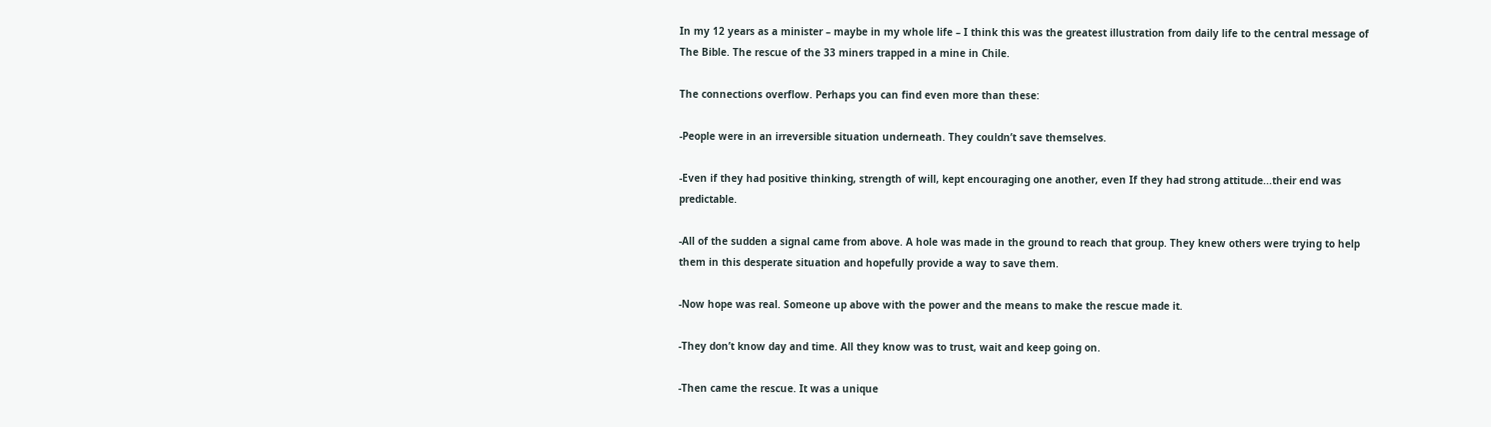In my 12 years as a minister – maybe in my whole life – I think this was the greatest illustration from daily life to the central message of The Bible. The rescue of the 33 miners trapped in a mine in Chile.

The connections overflow. Perhaps you can find even more than these:

-People were in an irreversible situation underneath. They couldn’t save themselves.

-Even if they had positive thinking, strength of will, kept encouraging one another, even If they had strong attitude...their end was predictable.

-All of the sudden a signal came from above. A hole was made in the ground to reach that group. They knew others were trying to help them in this desperate situation and hopefully provide a way to save them.

-Now hope was real. Someone up above with the power and the means to make the rescue made it.

-They don’t know day and time. All they know was to trust, wait and keep going on.

-Then came the rescue. It was a unique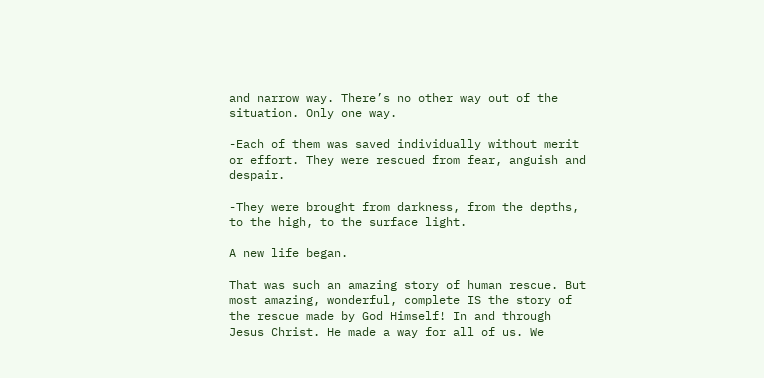and narrow way. There’s no other way out of the situation. Only one way.

-Each of them was saved individually without merit or effort. They were rescued from fear, anguish and despair.

-They were brought from darkness, from the depths, to the high, to the surface light.

A new life began.

That was such an amazing story of human rescue. But most amazing, wonderful, complete IS the story of the rescue made by God Himself! In and through Jesus Christ. He made a way for all of us. We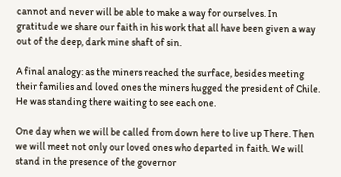cannot and never will be able to make a way for ourselves. In gratitude we share our faith in his work that all have been given a way out of the deep, dark mine shaft of sin.

A final analogy: as the miners reached the surface, besides meeting their families and loved ones the miners hugged the president of Chile. He was standing there waiting to see each one.

One day when we will be called from down here to live up There. Then we will meet not only our loved ones who departed in faith. We will stand in the presence of the governor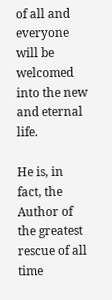of all and everyone will be welcomed into the new and eternal life.

He is, in fact, the Author of the greatest rescue of all time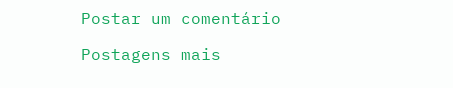Postar um comentário

Postagens mais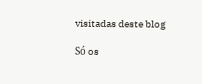visitadas deste blog

Só os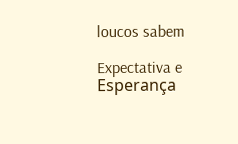loucos sabem

Expectativa e Esperança